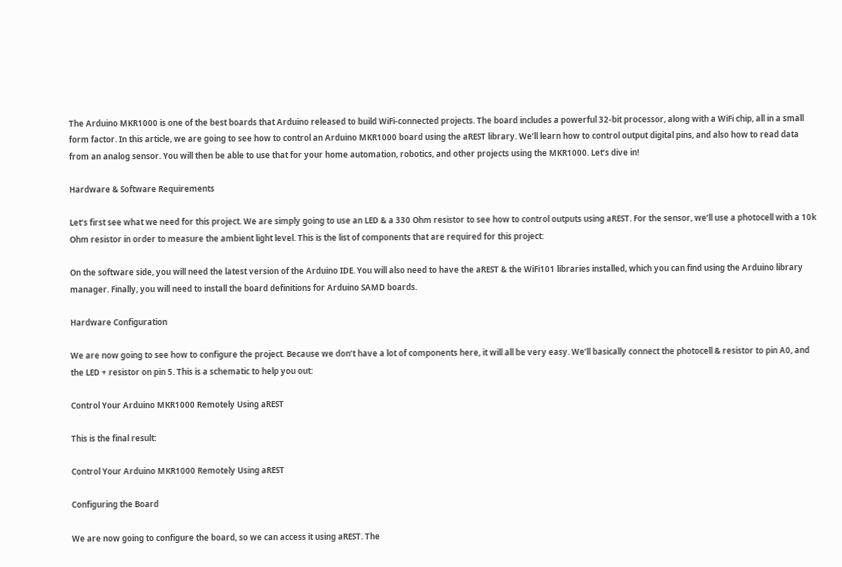The Arduino MKR1000 is one of the best boards that Arduino released to build WiFi-connected projects. The board includes a powerful 32-bit processor, along with a WiFi chip, all in a small form factor. In this article, we are going to see how to control an Arduino MKR1000 board using the aREST library. We’ll learn how to control output digital pins, and also how to read data from an analog sensor. You will then be able to use that for your home automation, robotics, and other projects using the MKR1000. Let’s dive in!

Hardware & Software Requirements

Let’s first see what we need for this project. We are simply going to use an LED & a 330 Ohm resistor to see how to control outputs using aREST. For the sensor, we’ll use a photocell with a 10k Ohm resistor in order to measure the ambient light level. This is the list of components that are required for this project:

On the software side, you will need the latest version of the Arduino IDE. You will also need to have the aREST & the WiFi101 libraries installed, which you can find using the Arduino library manager. Finally, you will need to install the board definitions for Arduino SAMD boards.

Hardware Configuration

We are now going to see how to configure the project. Because we don’t have a lot of components here, it will all be very easy. We’ll basically connect the photocell & resistor to pin A0, and the LED + resistor on pin 5. This is a schematic to help you out:

Control Your Arduino MKR1000 Remotely Using aREST

This is the final result:

Control Your Arduino MKR1000 Remotely Using aREST

Configuring the Board

We are now going to configure the board, so we can access it using aREST. The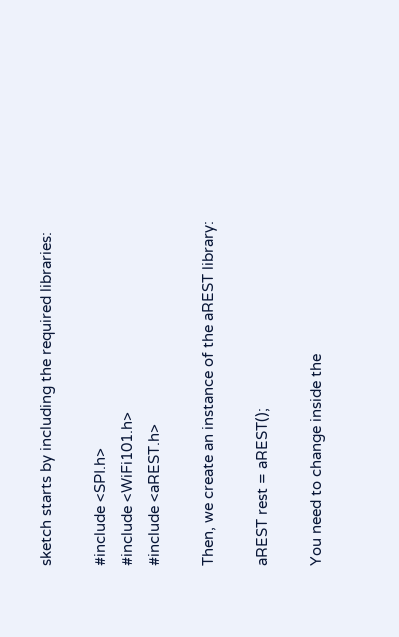sketch starts by including the required libraries:

#include <SPI.h>
#include <WiFi101.h>
#include <aREST.h>

Then, we create an instance of the aREST library:

aREST rest = aREST();

You need to change inside the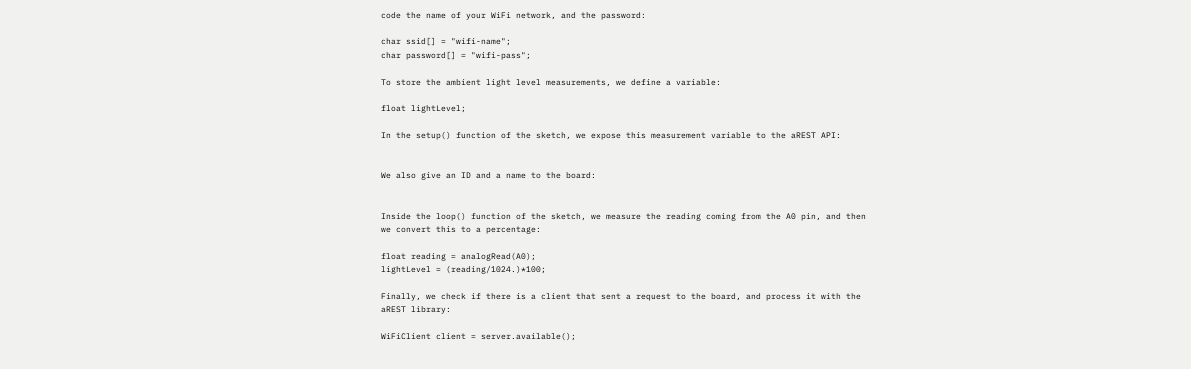code the name of your WiFi network, and the password:

char ssid[] = "wifi-name";
char password[] = "wifi-pass";

To store the ambient light level measurements, we define a variable:

float lightLevel;

In the setup() function of the sketch, we expose this measurement variable to the aREST API:


We also give an ID and a name to the board:


Inside the loop() function of the sketch, we measure the reading coming from the A0 pin, and then we convert this to a percentage:

float reading = analogRead(A0);
lightLevel = (reading/1024.)*100;

Finally, we check if there is a client that sent a request to the board, and process it with the aREST library:

WiFiClient client = server.available();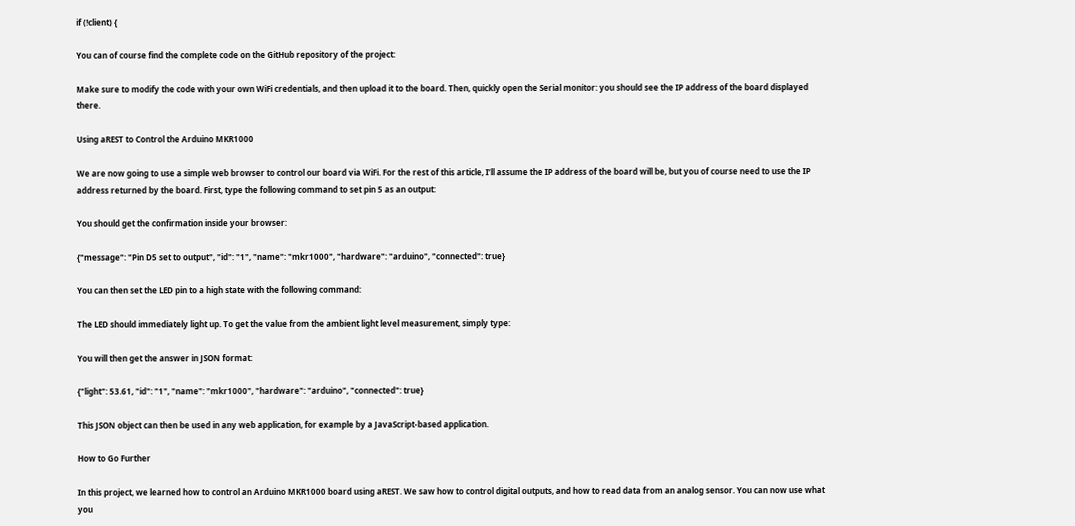if (!client) {

You can of course find the complete code on the GitHub repository of the project:

Make sure to modify the code with your own WiFi credentials, and then upload it to the board. Then, quickly open the Serial monitor: you should see the IP address of the board displayed there.

Using aREST to Control the Arduino MKR1000

We are now going to use a simple web browser to control our board via WiFi. For the rest of this article, I’ll assume the IP address of the board will be, but you of course need to use the IP address returned by the board. First, type the following command to set pin 5 as an output:

You should get the confirmation inside your browser:

{"message": "Pin D5 set to output", "id": "1", "name": "mkr1000", "hardware": "arduino", "connected": true}

You can then set the LED pin to a high state with the following command:

The LED should immediately light up. To get the value from the ambient light level measurement, simply type:

You will then get the answer in JSON format:

{"light": 53.61, "id": "1", "name": "mkr1000", "hardware": "arduino", "connected": true}

This JSON object can then be used in any web application, for example by a JavaScript-based application.

How to Go Further

In this project, we learned how to control an Arduino MKR1000 board using aREST. We saw how to control digital outputs, and how to read data from an analog sensor. You can now use what you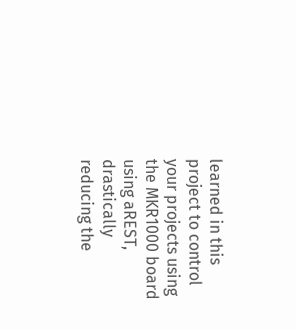learned in this project to control your projects using the MKR1000 board using aREST, drastically reducing the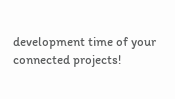development time of your connected projects!